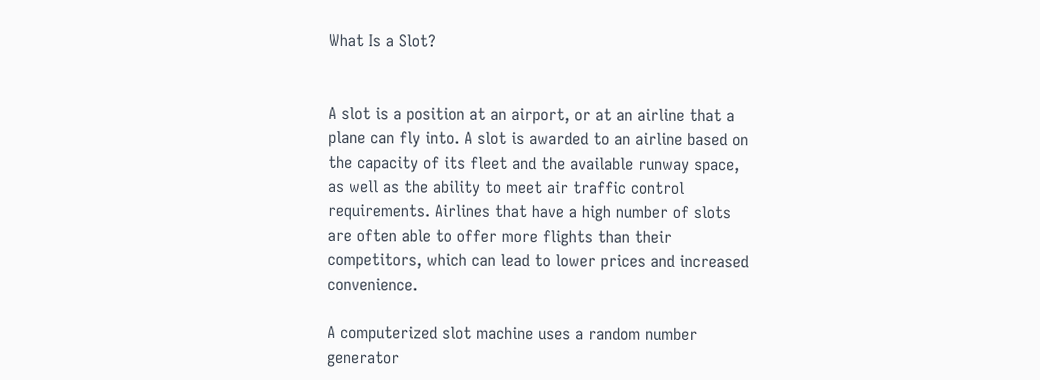What Is a Slot?


A slot is a position at an airport, or at an airline that a plane can fly into. A slot is awarded to an airline based on the capacity of its fleet and the available runway space, as well as the ability to meet air traffic control requirements. Airlines that have a high number of slots are often able to offer more flights than their competitors, which can lead to lower prices and increased convenience.

A computerized slot machine uses a random number generator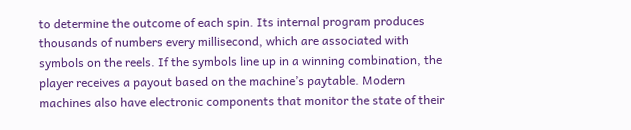to determine the outcome of each spin. Its internal program produces thousands of numbers every millisecond, which are associated with symbols on the reels. If the symbols line up in a winning combination, the player receives a payout based on the machine’s paytable. Modern machines also have electronic components that monitor the state of their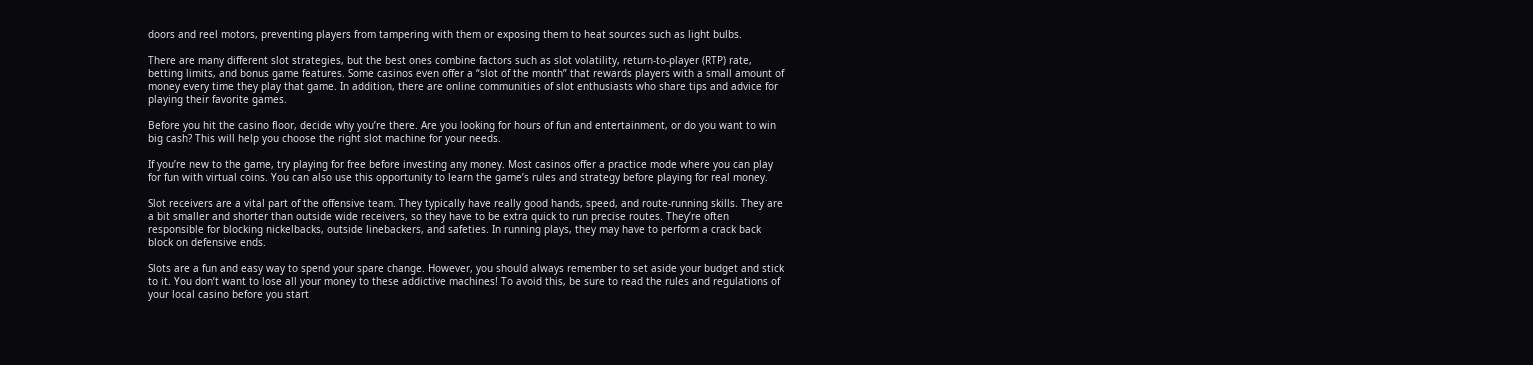doors and reel motors, preventing players from tampering with them or exposing them to heat sources such as light bulbs.

There are many different slot strategies, but the best ones combine factors such as slot volatility, return-to-player (RTP) rate, betting limits, and bonus game features. Some casinos even offer a “slot of the month” that rewards players with a small amount of money every time they play that game. In addition, there are online communities of slot enthusiasts who share tips and advice for playing their favorite games.

Before you hit the casino floor, decide why you’re there. Are you looking for hours of fun and entertainment, or do you want to win big cash? This will help you choose the right slot machine for your needs.

If you’re new to the game, try playing for free before investing any money. Most casinos offer a practice mode where you can play for fun with virtual coins. You can also use this opportunity to learn the game’s rules and strategy before playing for real money.

Slot receivers are a vital part of the offensive team. They typically have really good hands, speed, and route-running skills. They are a bit smaller and shorter than outside wide receivers, so they have to be extra quick to run precise routes. They’re often responsible for blocking nickelbacks, outside linebackers, and safeties. In running plays, they may have to perform a crack back block on defensive ends.

Slots are a fun and easy way to spend your spare change. However, you should always remember to set aside your budget and stick to it. You don’t want to lose all your money to these addictive machines! To avoid this, be sure to read the rules and regulations of your local casino before you start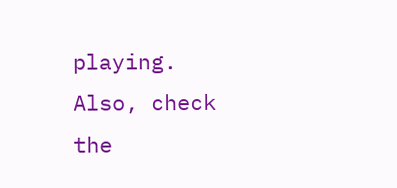playing. Also, check the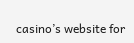casino’s website for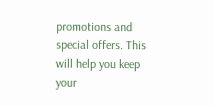promotions and special offers. This will help you keep your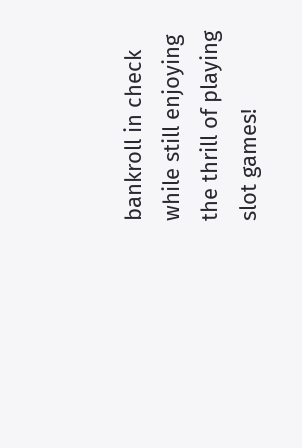bankroll in check while still enjoying the thrill of playing slot games!